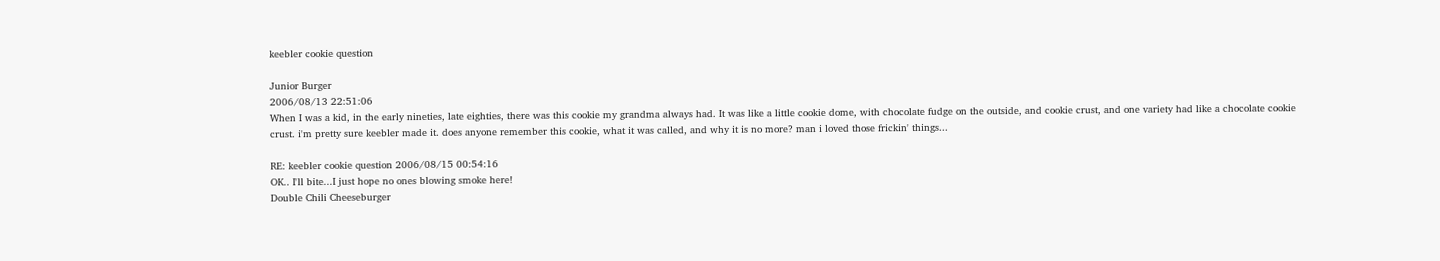keebler cookie question

Junior Burger
2006/08/13 22:51:06
When I was a kid, in the early nineties, late eighties, there was this cookie my grandma always had. It was like a little cookie dome, with chocolate fudge on the outside, and cookie crust, and one variety had like a chocolate cookie crust. i'm pretty sure keebler made it. does anyone remember this cookie, what it was called, and why it is no more? man i loved those frickin' things...

RE: keebler cookie question 2006/08/15 00:54:16
OK.. I'll bite...I just hope no ones blowing smoke here!
Double Chili Cheeseburger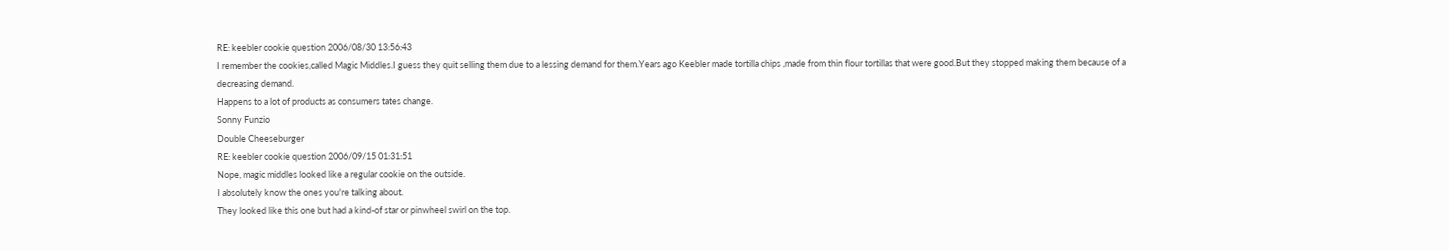RE: keebler cookie question 2006/08/30 13:56:43
I remember the cookies,called Magic Middles.I guess they quit selling them due to a lessing demand for them.Years ago Keebler made tortilla chips ,made from thin flour tortillas that were good.But they stopped making them because of a decreasing demand.
Happens to a lot of products as consumers tates change.
Sonny Funzio
Double Cheeseburger
RE: keebler cookie question 2006/09/15 01:31:51
Nope, magic middles looked like a regular cookie on the outside.
I absolutely know the ones you're talking about.
They looked like this one but had a kind-of star or pinwheel swirl on the top.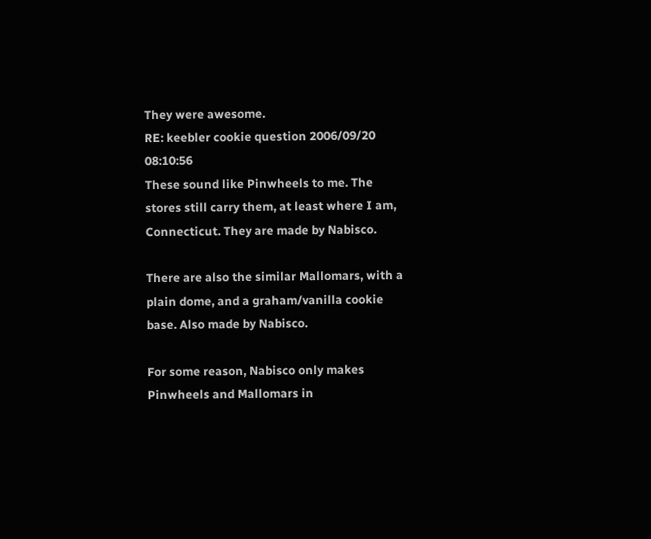They were awesome.
RE: keebler cookie question 2006/09/20 08:10:56
These sound like Pinwheels to me. The stores still carry them, at least where I am, Connecticut. They are made by Nabisco.

There are also the similar Mallomars, with a plain dome, and a graham/vanilla cookie base. Also made by Nabisco.

For some reason, Nabisco only makes Pinwheels and Mallomars in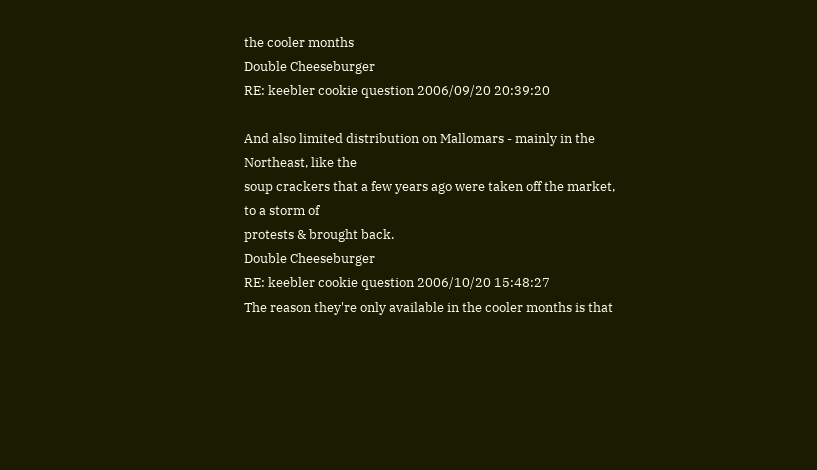the cooler months
Double Cheeseburger
RE: keebler cookie question 2006/09/20 20:39:20

And also limited distribution on Mallomars - mainly in the Northeast, like the
soup crackers that a few years ago were taken off the market, to a storm of
protests & brought back.
Double Cheeseburger
RE: keebler cookie question 2006/10/20 15:48:27
The reason they're only available in the cooler months is that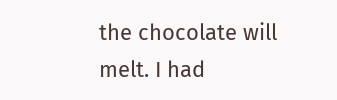the chocolate will melt. I had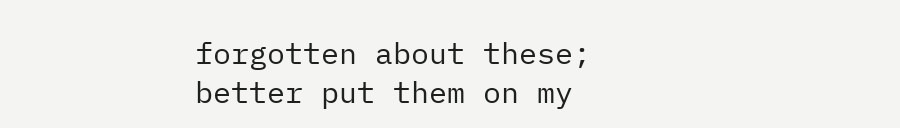forgotten about these; better put them on my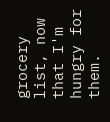grocery list, now that I'm hungry for them.